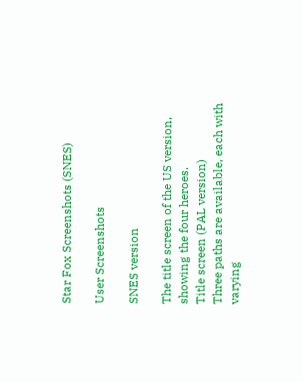Star Fox Screenshots (SNES)

User Screenshots

SNES version

The title screen of the US version, showing the four heroes.
Title screen (PAL version)
Three paths are available, each with varying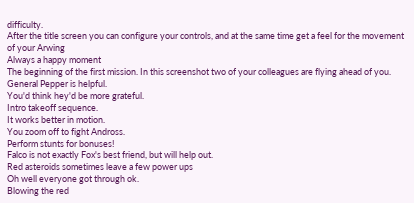difficulty.
After the title screen you can configure your controls, and at the same time get a feel for the movement of your Arwing
Always a happy moment
The beginning of the first mission. In this screenshot two of your colleagues are flying ahead of you.
General Pepper is helpful.
You'd think hey'd be more grateful.
Intro takeoff sequence.
It works better in motion.
You zoom off to fight Andross.
Perform stunts for bonuses!
Falco is not exactly Fox's best friend, but will help out.
Red asteroids sometimes leave a few power ups
Oh well everyone got through ok.
Blowing the red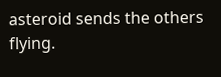asteroid sends the others flying.